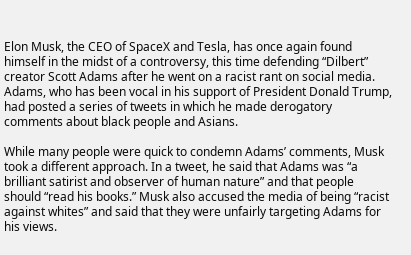Elon Musk, the CEO of SpaceX and Tesla, has once again found himself in the midst of a controversy, this time defending “Dilbert” creator Scott Adams after he went on a racist rant on social media. Adams, who has been vocal in his support of President Donald Trump, had posted a series of tweets in which he made derogatory comments about black people and Asians.

While many people were quick to condemn Adams’ comments, Musk took a different approach. In a tweet, he said that Adams was “a brilliant satirist and observer of human nature” and that people should “read his books.” Musk also accused the media of being “racist against whites” and said that they were unfairly targeting Adams for his views.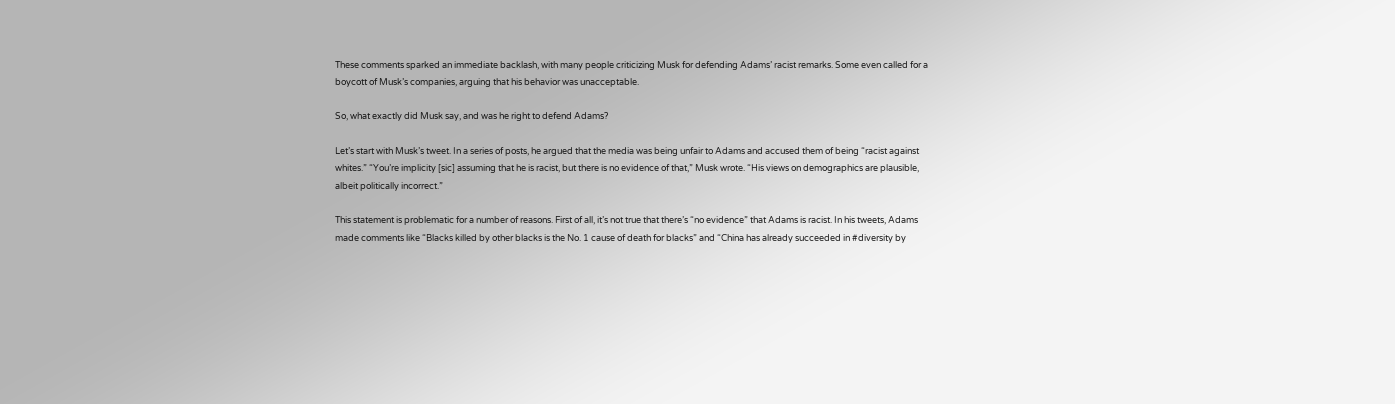These comments sparked an immediate backlash, with many people criticizing Musk for defending Adams’ racist remarks. Some even called for a boycott of Musk’s companies, arguing that his behavior was unacceptable.

So, what exactly did Musk say, and was he right to defend Adams?

Let’s start with Musk’s tweet. In a series of posts, he argued that the media was being unfair to Adams and accused them of being “racist against whites.” “You’re implicity [sic] assuming that he is racist, but there is no evidence of that,” Musk wrote. “His views on demographics are plausible, albeit politically incorrect.”

This statement is problematic for a number of reasons. First of all, it’s not true that there’s “no evidence” that Adams is racist. In his tweets, Adams made comments like “Blacks killed by other blacks is the No. 1 cause of death for blacks” and “China has already succeeded in #diversity by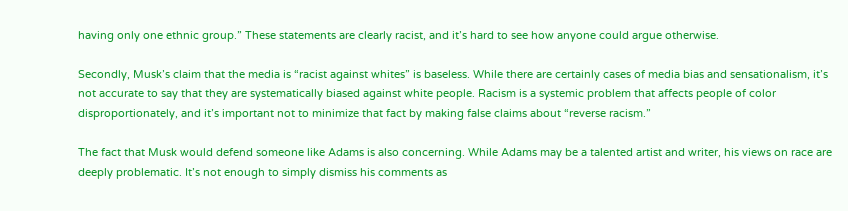having only one ethnic group.” These statements are clearly racist, and it’s hard to see how anyone could argue otherwise.

Secondly, Musk’s claim that the media is “racist against whites” is baseless. While there are certainly cases of media bias and sensationalism, it’s not accurate to say that they are systematically biased against white people. Racism is a systemic problem that affects people of color disproportionately, and it’s important not to minimize that fact by making false claims about “reverse racism.”

The fact that Musk would defend someone like Adams is also concerning. While Adams may be a talented artist and writer, his views on race are deeply problematic. It’s not enough to simply dismiss his comments as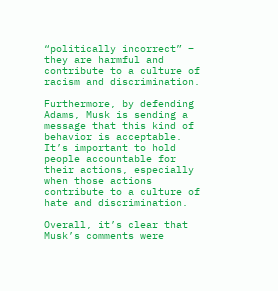“politically incorrect” – they are harmful and contribute to a culture of racism and discrimination.

Furthermore, by defending Adams, Musk is sending a message that this kind of behavior is acceptable. It’s important to hold people accountable for their actions, especially when those actions contribute to a culture of hate and discrimination.

Overall, it’s clear that Musk’s comments were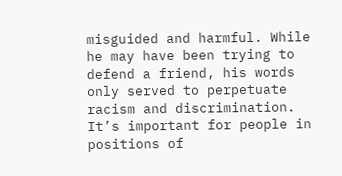misguided and harmful. While he may have been trying to defend a friend, his words only served to perpetuate racism and discrimination. It’s important for people in positions of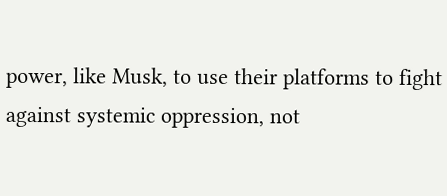power, like Musk, to use their platforms to fight against systemic oppression, not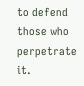to defend those who perpetrate it.